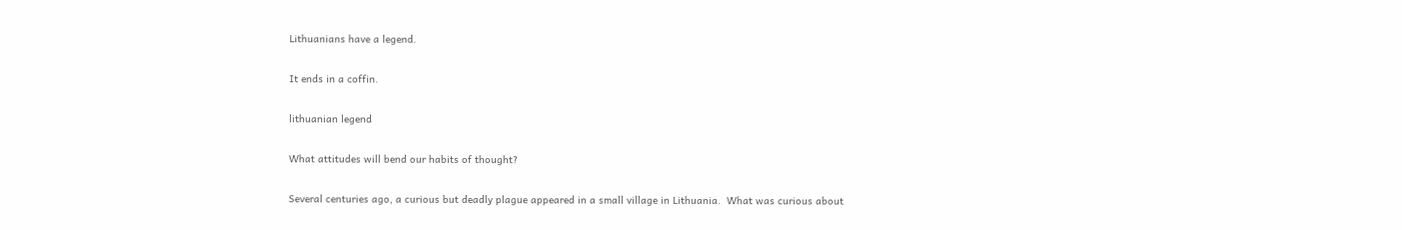Lithuanians have a legend.

It ends in a coffin.

lithuanian legend

What attitudes will bend our habits of thought?

Several centuries ago, a curious but deadly plague appeared in a small village in Lithuania.  What was curious about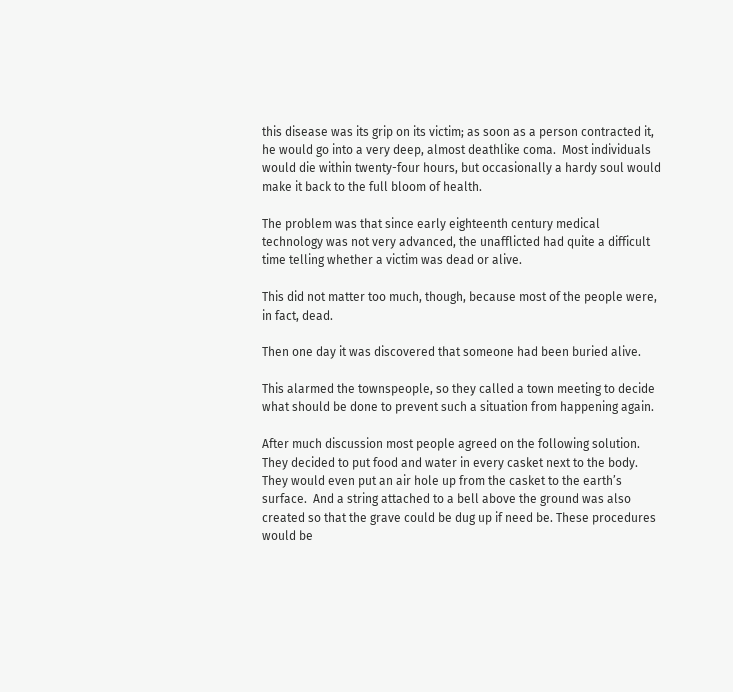this disease was its grip on its victim; as soon as a person contracted it, he would go into a very deep, almost deathlike coma.  Most individuals would die within twenty-four hours, but occasionally a hardy soul would make it back to the full bloom of health.

The problem was that since early eighteenth century medical technology was not very advanced, the unafflicted had quite a difficult time telling whether a victim was dead or alive.

This did not matter too much, though, because most of the people were, in fact, dead.

Then one day it was discovered that someone had been buried alive.

This alarmed the townspeople, so they called a town meeting to decide what should be done to prevent such a situation from happening again.

After much discussion most people agreed on the following solution.  They decided to put food and water in every casket next to the body.  They would even put an air hole up from the casket to the earth’s surface.  And a string attached to a bell above the ground was also created so that the grave could be dug up if need be. These procedures would be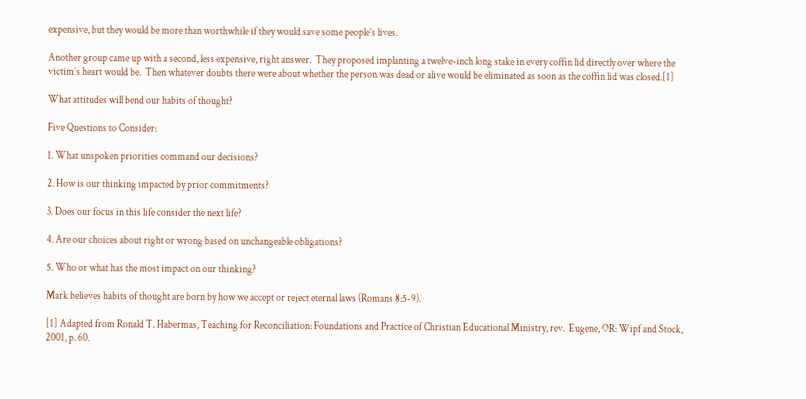expensive, but they would be more than worthwhile if they would save some people’s lives.

Another group came up with a second, less expensive, right answer.  They proposed implanting a twelve-inch long stake in every coffin lid directly over where the victim’s heart would be.  Then whatever doubts there were about whether the person was dead or alive would be eliminated as soon as the coffin lid was closed.[1]

What attitudes will bend our habits of thought?

Five Questions to Consider:

1. What unspoken priorities command our decisions?

2. How is our thinking impacted by prior commitments?

3. Does our focus in this life consider the next life?

4. Are our choices about right or wrong based on unchangeable obligations?

5. Who or what has the most impact on our thinking?

Mark believes habits of thought are born by how we accept or reject eternal laws (Romans 8:5-9).

[1] Adapted from Ronald T. Habermas, Teaching for Reconciliation: Foundations and Practice of Christian Educational Ministry, rev.  Eugene, OR: Wipf and Stock, 2001, p. 60.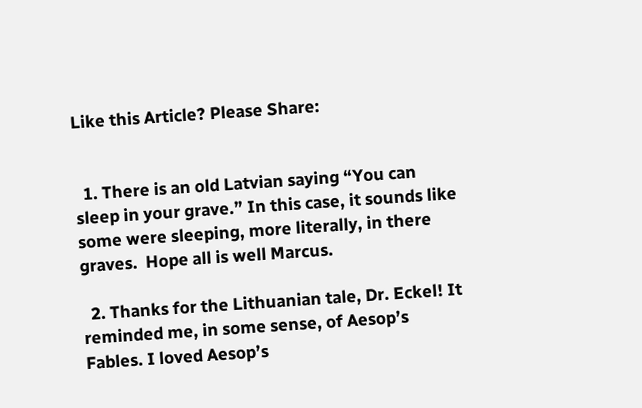Like this Article? Please Share:


  1. There is an old Latvian saying “You can sleep in your grave.” In this case, it sounds like some were sleeping, more literally, in there graves.  Hope all is well Marcus.

  2. Thanks for the Lithuanian tale, Dr. Eckel! It reminded me, in some sense, of Aesop’s Fables. I loved Aesop’s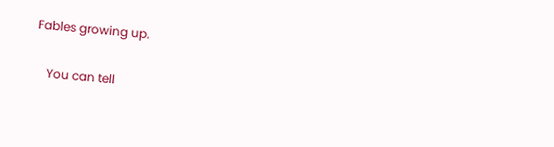Fables growing up.

    You can tell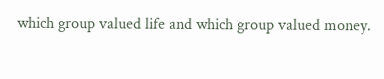which group valued life and which group valued money.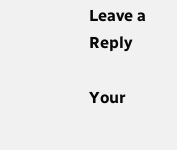Leave a Reply

Your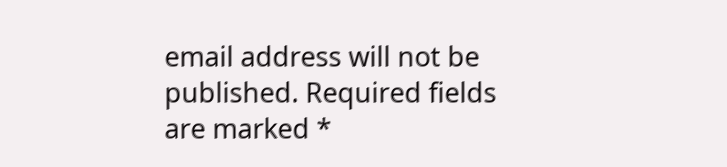email address will not be published. Required fields are marked *